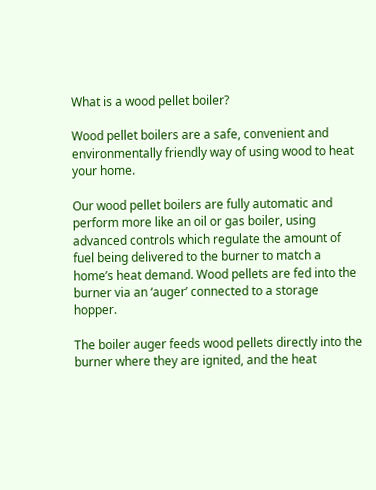What is a wood pellet boiler?

Wood pellet boilers are a safe, convenient and environmentally friendly way of using wood to heat your home.

Our wood pellet boilers are fully automatic and perform more like an oil or gas boiler, using advanced controls which regulate the amount of fuel being delivered to the burner to match a home’s heat demand. Wood pellets are fed into the burner via an ‘auger’ connected to a storage hopper.

The boiler auger feeds wood pellets directly into the burner where they are ignited, and the heat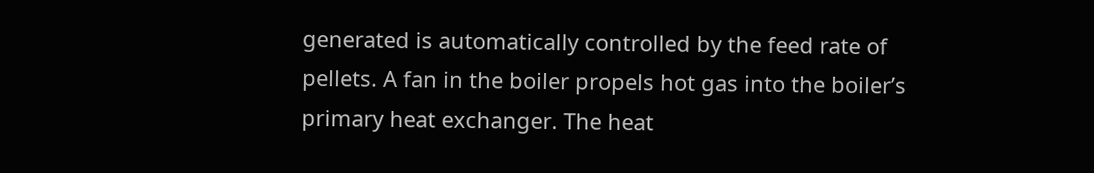generated is automatically controlled by the feed rate of pellets. A fan in the boiler propels hot gas into the boiler’s primary heat exchanger. The heat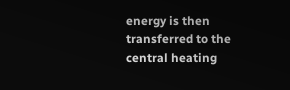energy is then transferred to the central heating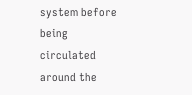system before being circulated around the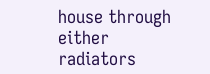house through either radiators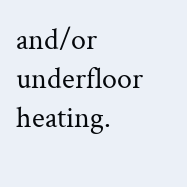and/or underfloor heating.